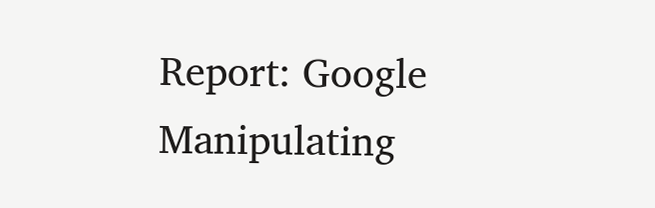Report: Google Manipulating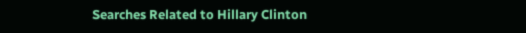Searches Related to Hillary Clinton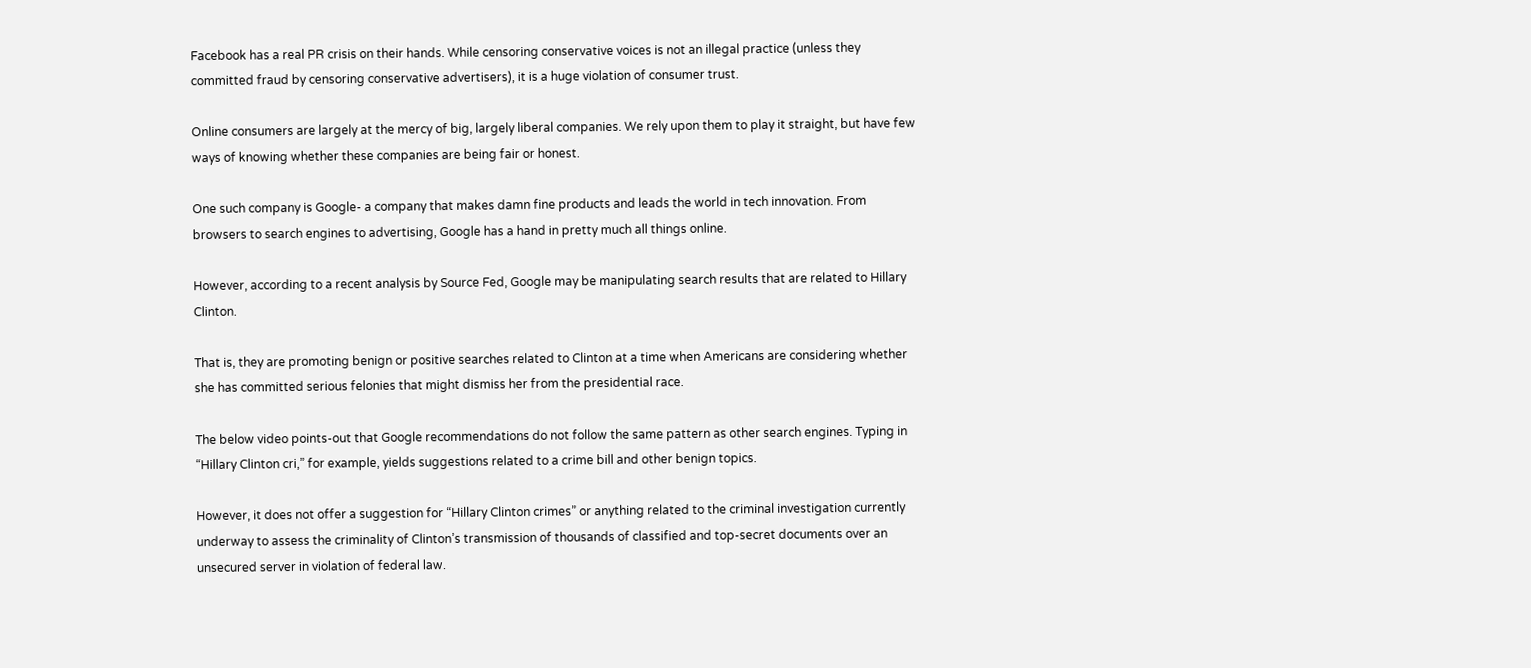Facebook has a real PR crisis on their hands. While censoring conservative voices is not an illegal practice (unless they committed fraud by censoring conservative advertisers), it is a huge violation of consumer trust.

Online consumers are largely at the mercy of big, largely liberal companies. We rely upon them to play it straight, but have few ways of knowing whether these companies are being fair or honest.

One such company is Google- a company that makes damn fine products and leads the world in tech innovation. From browsers to search engines to advertising, Google has a hand in pretty much all things online.

However, according to a recent analysis by Source Fed, Google may be manipulating search results that are related to Hillary Clinton.

That is, they are promoting benign or positive searches related to Clinton at a time when Americans are considering whether she has committed serious felonies that might dismiss her from the presidential race.

The below video points-out that Google recommendations do not follow the same pattern as other search engines. Typing in “Hillary Clinton cri,” for example, yields suggestions related to a crime bill and other benign topics.

However, it does not offer a suggestion for “Hillary Clinton crimes” or anything related to the criminal investigation currently underway to assess the criminality of Clinton’s transmission of thousands of classified and top-secret documents over an unsecured server in violation of federal law.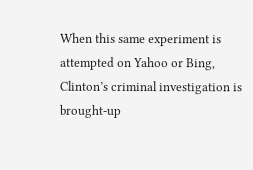When this same experiment is attempted on Yahoo or Bing, Clinton’s criminal investigation is brought-up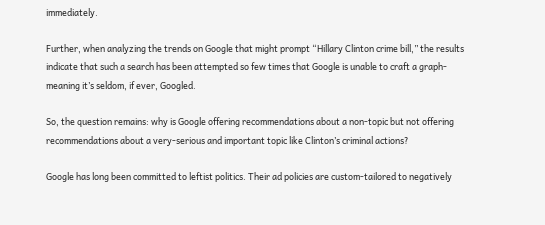immediately.

Further, when analyzing the trends on Google that might prompt “Hillary Clinton crime bill,” the results indicate that such a search has been attempted so few times that Google is unable to craft a graph- meaning it’s seldom, if ever, Googled.

So, the question remains: why is Google offering recommendations about a non-topic but not offering recommendations about a very-serious and important topic like Clinton’s criminal actions?

Google has long been committed to leftist politics. Their ad policies are custom-tailored to negatively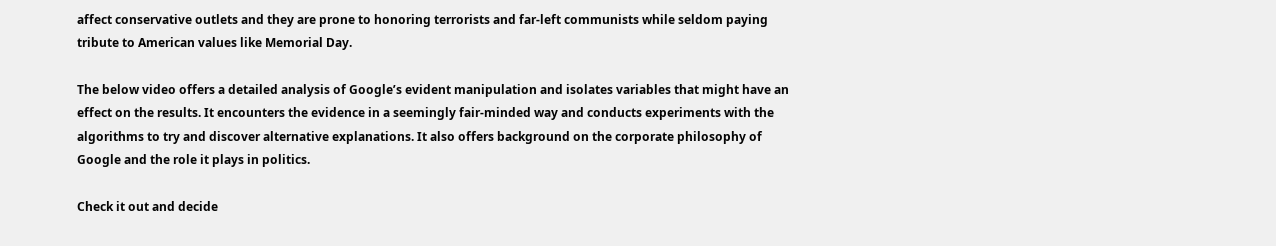affect conservative outlets and they are prone to honoring terrorists and far-left communists while seldom paying tribute to American values like Memorial Day.

The below video offers a detailed analysis of Google’s evident manipulation and isolates variables that might have an effect on the results. It encounters the evidence in a seemingly fair-minded way and conducts experiments with the algorithms to try and discover alternative explanations. It also offers background on the corporate philosophy of Google and the role it plays in politics.

Check it out and decide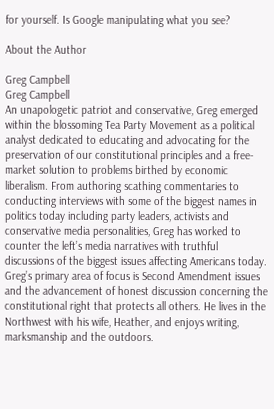for yourself. Is Google manipulating what you see?

About the Author

Greg Campbell
Greg Campbell
An unapologetic patriot and conservative, Greg emerged within the blossoming Tea Party Movement as a political analyst dedicated to educating and advocating for the preservation of our constitutional principles and a free-market solution to problems birthed by economic liberalism. From authoring scathing commentaries to conducting interviews with some of the biggest names in politics today including party leaders, activists and conservative media personalities, Greg has worked to counter the left’s media narratives with truthful discussions of the biggest issues affecting Americans today. Greg’s primary area of focus is Second Amendment issues and the advancement of honest discussion concerning the constitutional right that protects all others. He lives in the Northwest with his wife, Heather, and enjoys writing, marksmanship and the outdoors.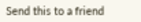Send this to a friend